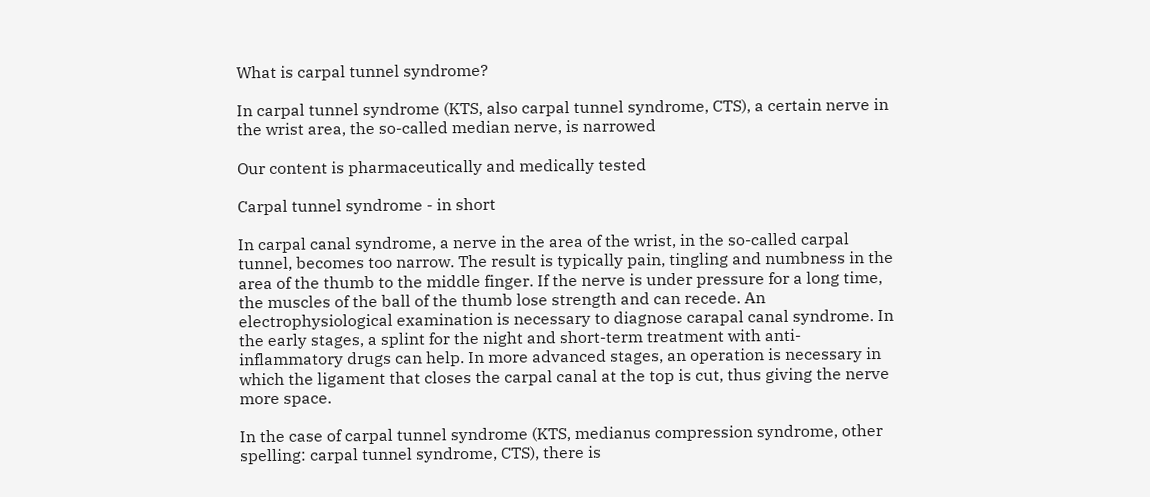What is carpal tunnel syndrome?

In carpal tunnel syndrome (KTS, also carpal tunnel syndrome, CTS), a certain nerve in the wrist area, the so-called median nerve, is narrowed

Our content is pharmaceutically and medically tested

Carpal tunnel syndrome - in short

In carpal canal syndrome, a nerve in the area of the wrist, in the so-called carpal tunnel, becomes too narrow. The result is typically pain, tingling and numbness in the area of the thumb to the middle finger. If the nerve is under pressure for a long time, the muscles of the ball of the thumb lose strength and can recede. An electrophysiological examination is necessary to diagnose carapal canal syndrome. In the early stages, a splint for the night and short-term treatment with anti-inflammatory drugs can help. In more advanced stages, an operation is necessary in which the ligament that closes the carpal canal at the top is cut, thus giving the nerve more space.

In the case of carpal tunnel syndrome (KTS, medianus compression syndrome, other spelling: carpal tunnel syndrome, CTS), there is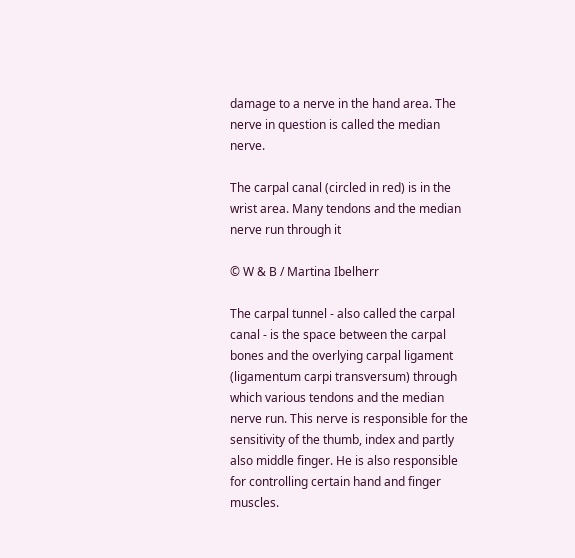damage to a nerve in the hand area. The nerve in question is called the median nerve.

The carpal canal (circled in red) is in the wrist area. Many tendons and the median nerve run through it

© W & B / Martina Ibelherr

The carpal tunnel - also called the carpal canal - is the space between the carpal bones and the overlying carpal ligament (ligamentum carpi transversum) through which various tendons and the median nerve run. This nerve is responsible for the sensitivity of the thumb, index and partly also middle finger. He is also responsible for controlling certain hand and finger muscles.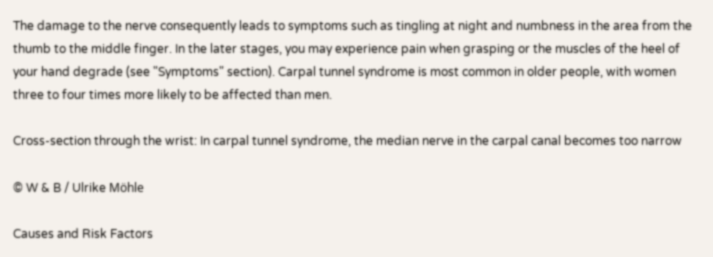The damage to the nerve consequently leads to symptoms such as tingling at night and numbness in the area from the thumb to the middle finger. In the later stages, you may experience pain when grasping or the muscles of the heel of your hand degrade (see "Symptoms" section). Carpal tunnel syndrome is most common in older people, with women three to four times more likely to be affected than men.

Cross-section through the wrist: In carpal tunnel syndrome, the median nerve in the carpal canal becomes too narrow

© W & B / Ulrike Möhle

Causes and Risk Factors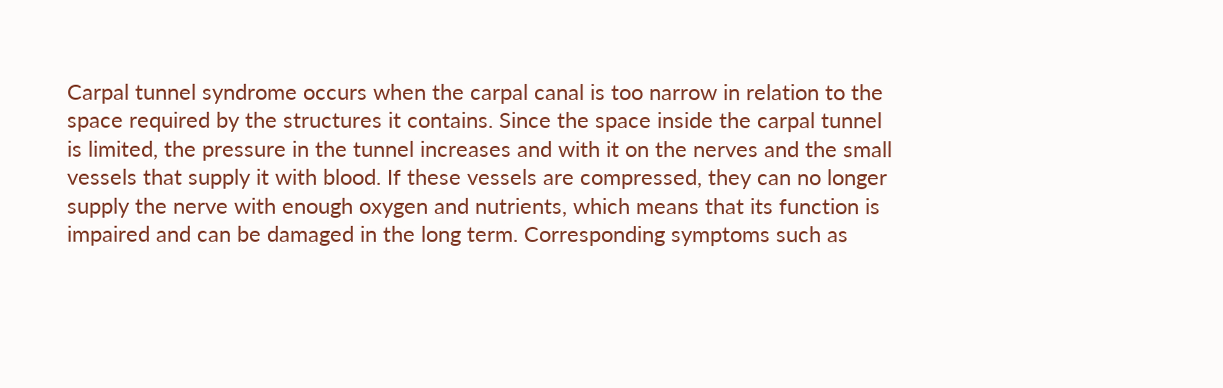Carpal tunnel syndrome occurs when the carpal canal is too narrow in relation to the space required by the structures it contains. Since the space inside the carpal tunnel is limited, the pressure in the tunnel increases and with it on the nerves and the small vessels that supply it with blood. If these vessels are compressed, they can no longer supply the nerve with enough oxygen and nutrients, which means that its function is impaired and can be damaged in the long term. Corresponding symptoms such as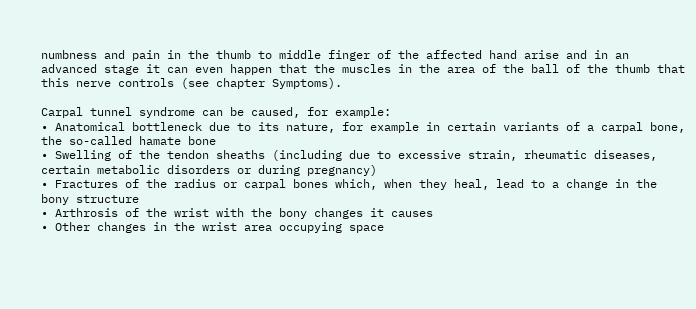numbness and pain in the thumb to middle finger of the affected hand arise and in an advanced stage it can even happen that the muscles in the area of the ball of the thumb that this nerve controls (see chapter Symptoms).

Carpal tunnel syndrome can be caused, for example:
• Anatomical bottleneck due to its nature, for example in certain variants of a carpal bone, the so-called hamate bone
• Swelling of the tendon sheaths (including due to excessive strain, rheumatic diseases, certain metabolic disorders or during pregnancy)
• Fractures of the radius or carpal bones which, when they heal, lead to a change in the bony structure
• Arthrosis of the wrist with the bony changes it causes
• Other changes in the wrist area occupying space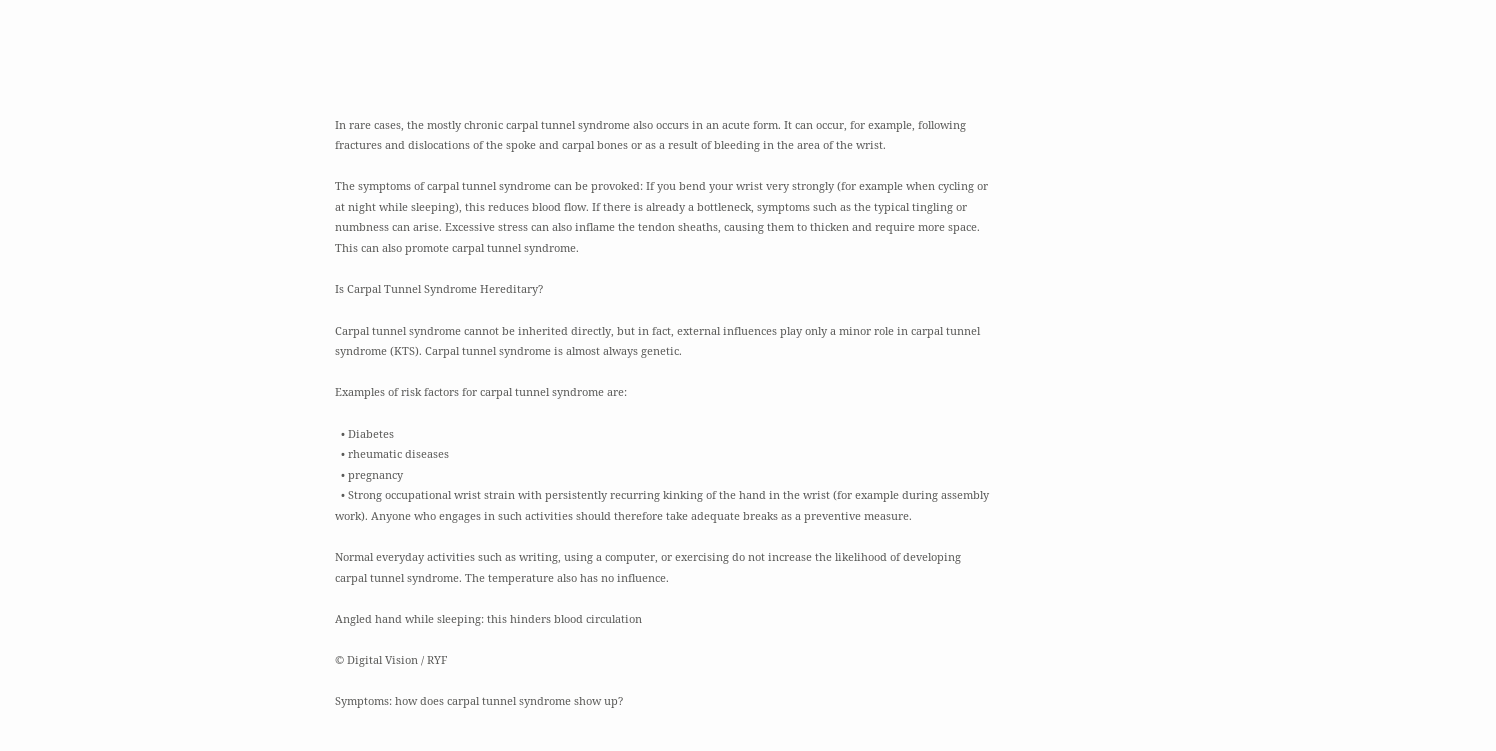In rare cases, the mostly chronic carpal tunnel syndrome also occurs in an acute form. It can occur, for example, following fractures and dislocations of the spoke and carpal bones or as a result of bleeding in the area of the wrist.

The symptoms of carpal tunnel syndrome can be provoked: If you bend your wrist very strongly (for example when cycling or at night while sleeping), this reduces blood flow. If there is already a bottleneck, symptoms such as the typical tingling or numbness can arise. Excessive stress can also inflame the tendon sheaths, causing them to thicken and require more space. This can also promote carpal tunnel syndrome.

Is Carpal Tunnel Syndrome Hereditary?

Carpal tunnel syndrome cannot be inherited directly, but in fact, external influences play only a minor role in carpal tunnel syndrome (KTS). Carpal tunnel syndrome is almost always genetic.

Examples of risk factors for carpal tunnel syndrome are:

  • Diabetes
  • rheumatic diseases
  • pregnancy
  • Strong occupational wrist strain with persistently recurring kinking of the hand in the wrist (for example during assembly work). Anyone who engages in such activities should therefore take adequate breaks as a preventive measure.

Normal everyday activities such as writing, using a computer, or exercising do not increase the likelihood of developing carpal tunnel syndrome. The temperature also has no influence.

Angled hand while sleeping: this hinders blood circulation

© Digital Vision / RYF

Symptoms: how does carpal tunnel syndrome show up?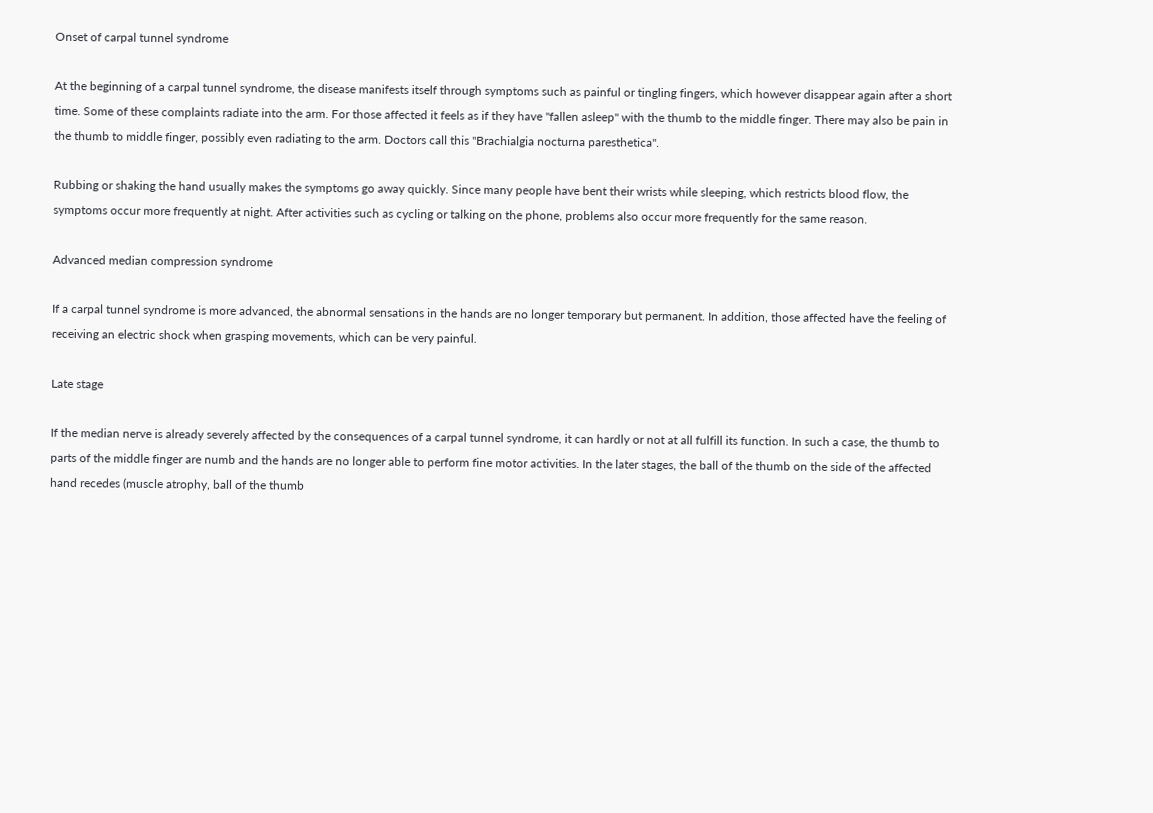Onset of carpal tunnel syndrome

At the beginning of a carpal tunnel syndrome, the disease manifests itself through symptoms such as painful or tingling fingers, which however disappear again after a short time. Some of these complaints radiate into the arm. For those affected it feels as if they have "fallen asleep" with the thumb to the middle finger. There may also be pain in the thumb to middle finger, possibly even radiating to the arm. Doctors call this "Brachialgia nocturna paresthetica".

Rubbing or shaking the hand usually makes the symptoms go away quickly. Since many people have bent their wrists while sleeping, which restricts blood flow, the symptoms occur more frequently at night. After activities such as cycling or talking on the phone, problems also occur more frequently for the same reason.

Advanced median compression syndrome

If a carpal tunnel syndrome is more advanced, the abnormal sensations in the hands are no longer temporary but permanent. In addition, those affected have the feeling of receiving an electric shock when grasping movements, which can be very painful.

Late stage

If the median nerve is already severely affected by the consequences of a carpal tunnel syndrome, it can hardly or not at all fulfill its function. In such a case, the thumb to parts of the middle finger are numb and the hands are no longer able to perform fine motor activities. In the later stages, the ball of the thumb on the side of the affected hand recedes (muscle atrophy, ball of the thumb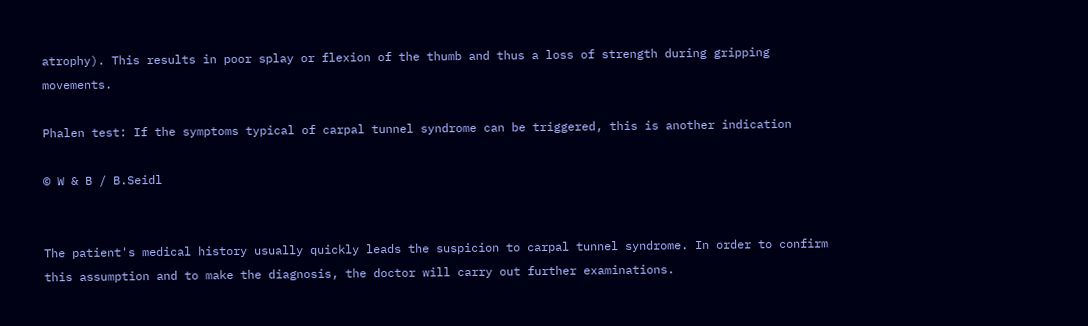atrophy). This results in poor splay or flexion of the thumb and thus a loss of strength during gripping movements.

Phalen test: If the symptoms typical of carpal tunnel syndrome can be triggered, this is another indication

© W & B / B.Seidl


The patient's medical history usually quickly leads the suspicion to carpal tunnel syndrome. In order to confirm this assumption and to make the diagnosis, the doctor will carry out further examinations.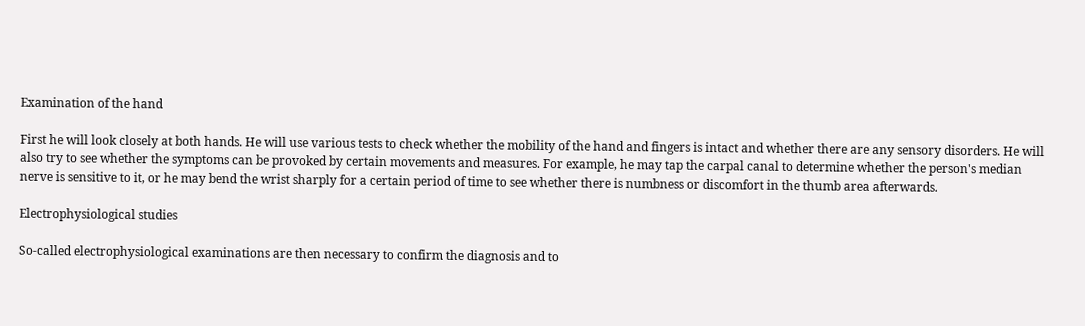Examination of the hand

First he will look closely at both hands. He will use various tests to check whether the mobility of the hand and fingers is intact and whether there are any sensory disorders. He will also try to see whether the symptoms can be provoked by certain movements and measures. For example, he may tap the carpal canal to determine whether the person's median nerve is sensitive to it, or he may bend the wrist sharply for a certain period of time to see whether there is numbness or discomfort in the thumb area afterwards.

Electrophysiological studies

So-called electrophysiological examinations are then necessary to confirm the diagnosis and to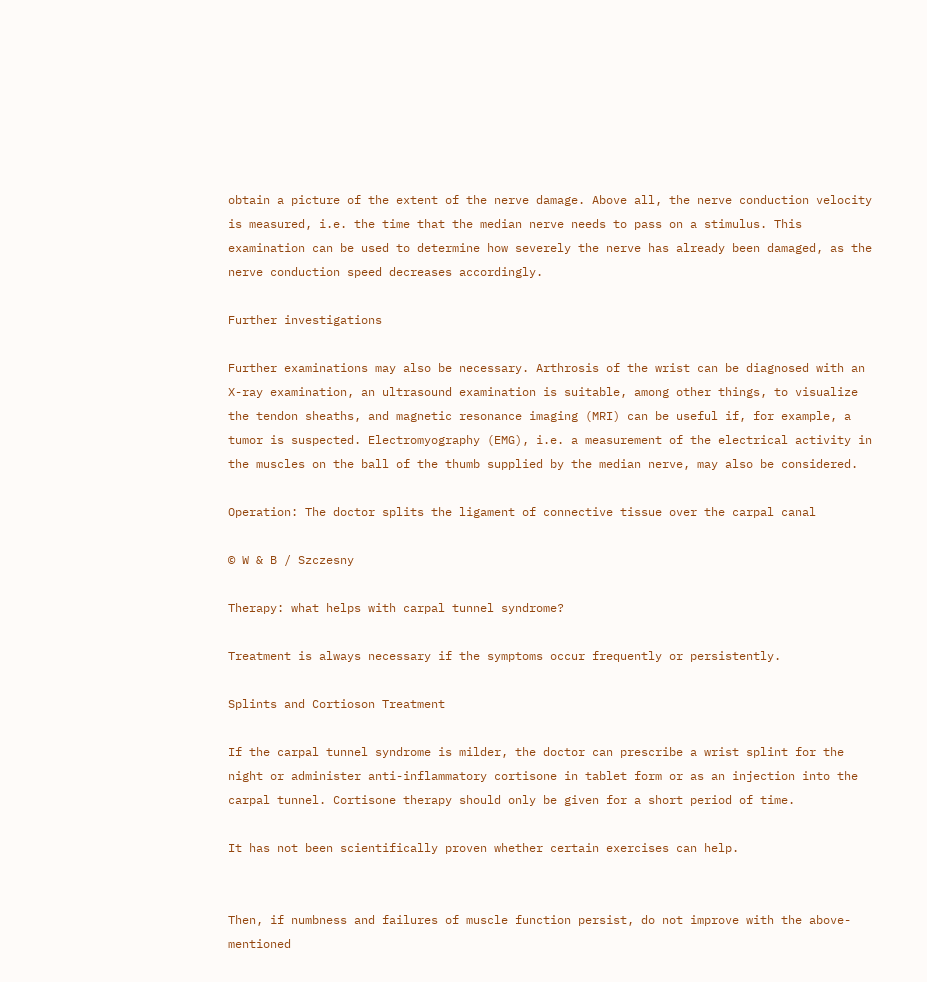obtain a picture of the extent of the nerve damage. Above all, the nerve conduction velocity is measured, i.e. the time that the median nerve needs to pass on a stimulus. This examination can be used to determine how severely the nerve has already been damaged, as the nerve conduction speed decreases accordingly.

Further investigations

Further examinations may also be necessary. Arthrosis of the wrist can be diagnosed with an X-ray examination, an ultrasound examination is suitable, among other things, to visualize the tendon sheaths, and magnetic resonance imaging (MRI) can be useful if, for example, a tumor is suspected. Electromyography (EMG), i.e. a measurement of the electrical activity in the muscles on the ball of the thumb supplied by the median nerve, may also be considered.

Operation: The doctor splits the ligament of connective tissue over the carpal canal

© W & B / Szczesny

Therapy: what helps with carpal tunnel syndrome?

Treatment is always necessary if the symptoms occur frequently or persistently.

Splints and Cortioson Treatment

If the carpal tunnel syndrome is milder, the doctor can prescribe a wrist splint for the night or administer anti-inflammatory cortisone in tablet form or as an injection into the carpal tunnel. Cortisone therapy should only be given for a short period of time.

It has not been scientifically proven whether certain exercises can help.


Then, if numbness and failures of muscle function persist, do not improve with the above-mentioned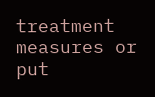treatment measures or put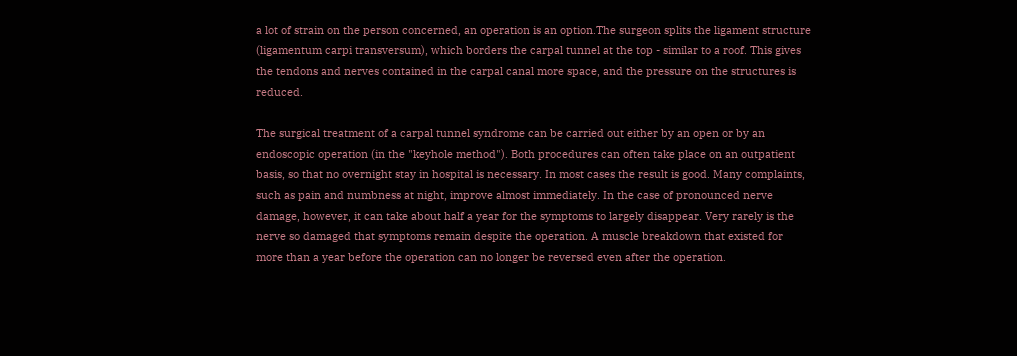a lot of strain on the person concerned, an operation is an option.The surgeon splits the ligament structure (ligamentum carpi transversum), which borders the carpal tunnel at the top - similar to a roof. This gives the tendons and nerves contained in the carpal canal more space, and the pressure on the structures is reduced.

The surgical treatment of a carpal tunnel syndrome can be carried out either by an open or by an endoscopic operation (in the "keyhole method"). Both procedures can often take place on an outpatient basis, so that no overnight stay in hospital is necessary. In most cases the result is good. Many complaints, such as pain and numbness at night, improve almost immediately. In the case of pronounced nerve damage, however, it can take about half a year for the symptoms to largely disappear. Very rarely is the nerve so damaged that symptoms remain despite the operation. A muscle breakdown that existed for more than a year before the operation can no longer be reversed even after the operation.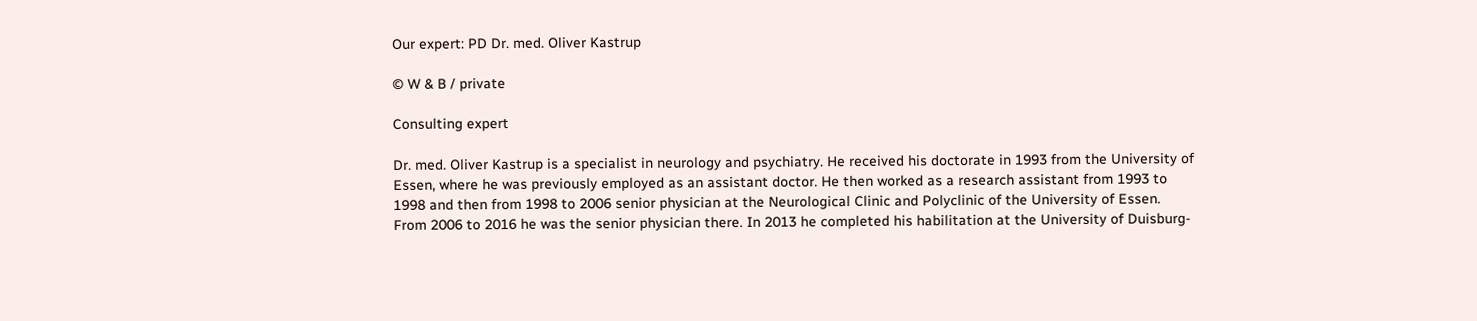Our expert: PD Dr. med. Oliver Kastrup

© W & B / private

Consulting expert

Dr. med. Oliver Kastrup is a specialist in neurology and psychiatry. He received his doctorate in 1993 from the University of Essen, where he was previously employed as an assistant doctor. He then worked as a research assistant from 1993 to 1998 and then from 1998 to 2006 senior physician at the Neurological Clinic and Polyclinic of the University of Essen. From 2006 to 2016 he was the senior physician there. In 2013 he completed his habilitation at the University of Duisburg-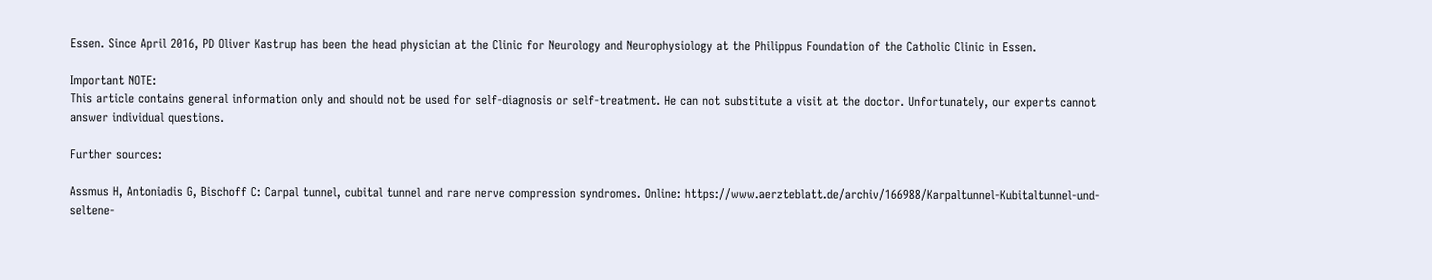Essen. Since April 2016, PD Oliver Kastrup has been the head physician at the Clinic for Neurology and Neurophysiology at the Philippus Foundation of the Catholic Clinic in Essen.

Important NOTE:
This article contains general information only and should not be used for self-diagnosis or self-treatment. He can not substitute a visit at the doctor. Unfortunately, our experts cannot answer individual questions.

Further sources:

Assmus H, Antoniadis G, Bischoff C: Carpal tunnel, cubital tunnel and rare nerve compression syndromes. Online: https://www.aerzteblatt.de/archiv/166988/Karpaltunnel-Kubitaltunnel-und-seltene-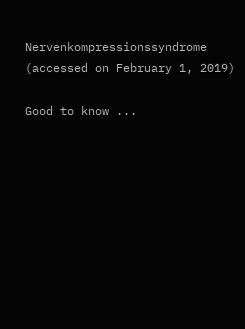Nervenkompressionssyndrome (accessed on February 1, 2019)

Good to know ...